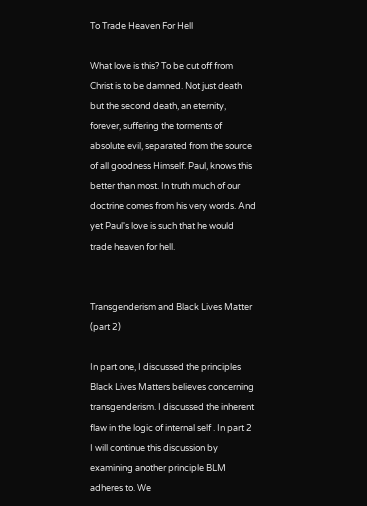To Trade Heaven For Hell

What love is this? To be cut off from Christ is to be damned. Not just death but the second death, an eternity, forever, suffering the torments of absolute evil, separated from the source of all goodness Himself. Paul, knows this better than most. In truth much of our doctrine comes from his very words. And yet Paul's love is such that he would trade heaven for hell.


Transgenderism and Black Lives Matter (part 2)

In part one, I discussed the principles Black Lives Matters believes concerning transgenderism. I discussed the inherent flaw in the logic of internal self . In part 2 I will continue this discussion by examining another principle BLM adheres to. We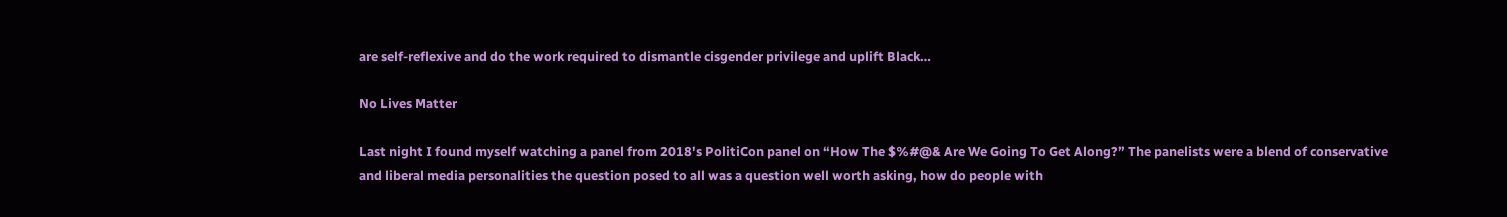are self-reflexive and do the work required to dismantle cisgender privilege and uplift Black…

No Lives Matter

Last night I found myself watching a panel from 2018's PolitiCon panel on “How The $%#@& Are We Going To Get Along?” The panelists were a blend of conservative and liberal media personalities the question posed to all was a question well worth asking, how do people with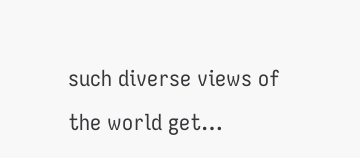such diverse views of the world get…